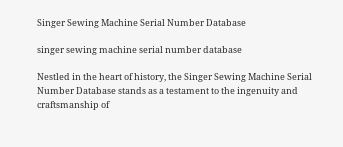Singer Sewing Machine Serial Number Database

singer sewing machine serial number database

Nestled in the heart of history, the Singer Sewing Machine Serial Number Database stands as a testament to the ingenuity and craftsmanship of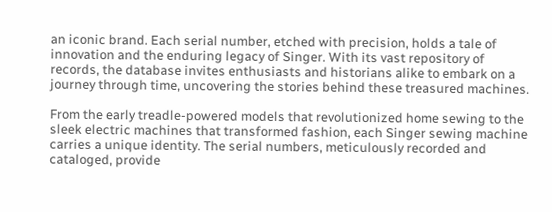an iconic brand. Each serial number, etched with precision, holds a tale of innovation and the enduring legacy of Singer. With its vast repository of records, the database invites enthusiasts and historians alike to embark on a journey through time, uncovering the stories behind these treasured machines.

From the early treadle-powered models that revolutionized home sewing to the sleek electric machines that transformed fashion, each Singer sewing machine carries a unique identity. The serial numbers, meticulously recorded and cataloged, provide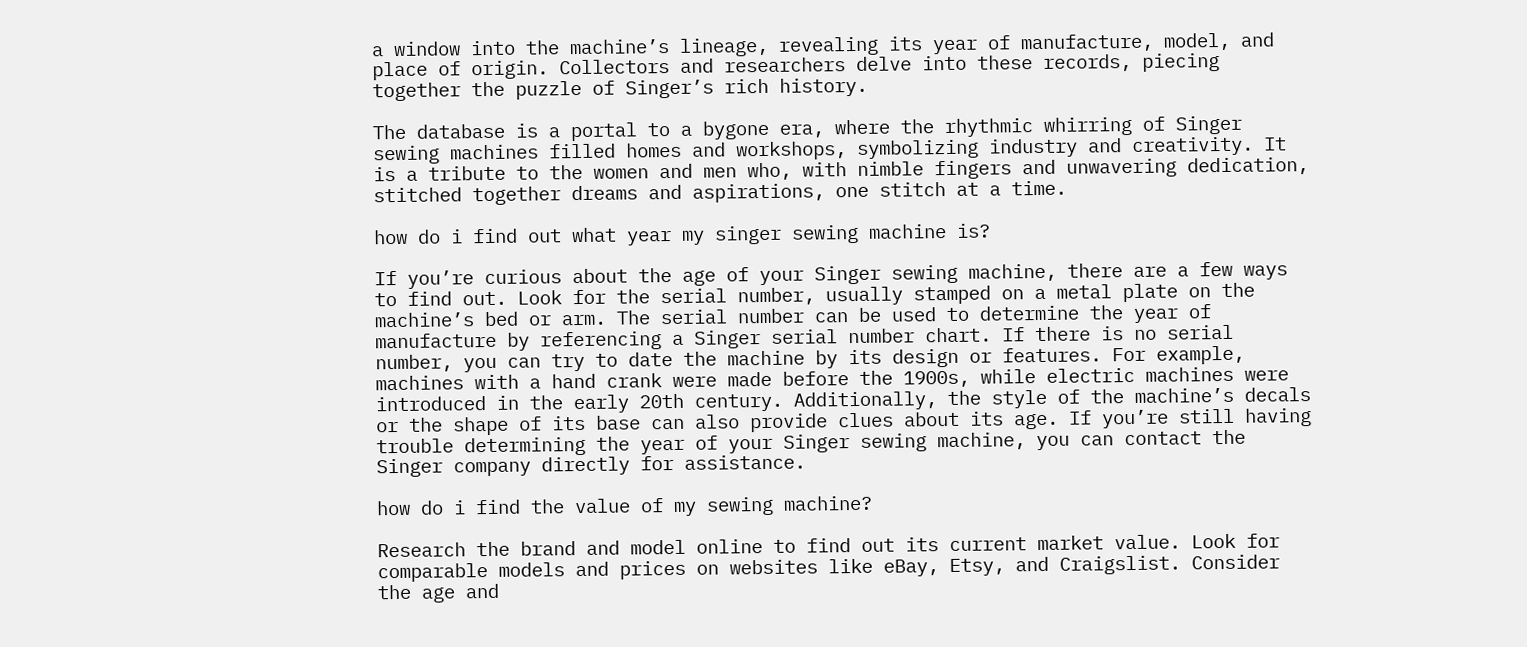a window into the machine’s lineage, revealing its year of manufacture, model, and place of origin. Collectors and researchers delve into these records, piecing together the puzzle of Singer’s rich history.

The database is a portal to a bygone era, where the rhythmic whirring of Singer sewing machines filled homes and workshops, symbolizing industry and creativity. It is a tribute to the women and men who, with nimble fingers and unwavering dedication, stitched together dreams and aspirations, one stitch at a time.

how do i find out what year my singer sewing machine is?

If you’re curious about the age of your Singer sewing machine, there are a few ways to find out. Look for the serial number, usually stamped on a metal plate on the machine’s bed or arm. The serial number can be used to determine the year of manufacture by referencing a Singer serial number chart. If there is no serial number, you can try to date the machine by its design or features. For example, machines with a hand crank were made before the 1900s, while electric machines were introduced in the early 20th century. Additionally, the style of the machine’s decals or the shape of its base can also provide clues about its age. If you’re still having trouble determining the year of your Singer sewing machine, you can contact the Singer company directly for assistance.

how do i find the value of my sewing machine?

Research the brand and model online to find out its current market value. Look for comparable models and prices on websites like eBay, Etsy, and Craigslist. Consider the age and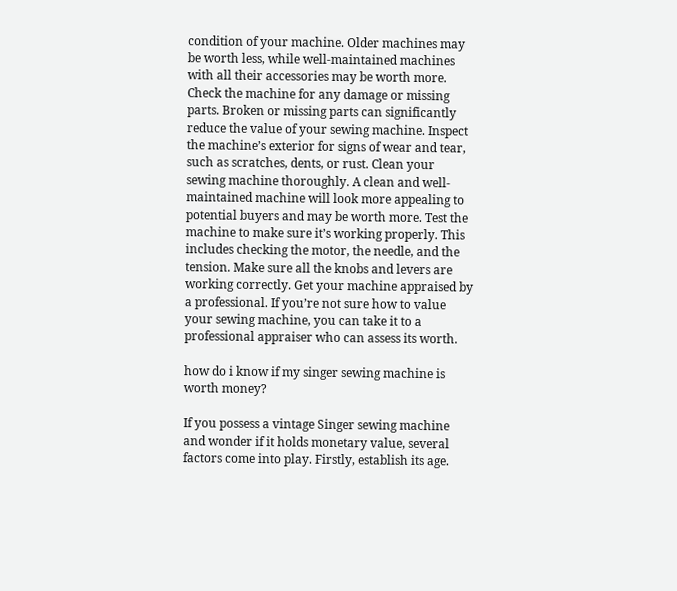condition of your machine. Older machines may be worth less, while well-maintained machines with all their accessories may be worth more. Check the machine for any damage or missing parts. Broken or missing parts can significantly reduce the value of your sewing machine. Inspect the machine’s exterior for signs of wear and tear, such as scratches, dents, or rust. Clean your sewing machine thoroughly. A clean and well-maintained machine will look more appealing to potential buyers and may be worth more. Test the machine to make sure it’s working properly. This includes checking the motor, the needle, and the tension. Make sure all the knobs and levers are working correctly. Get your machine appraised by a professional. If you’re not sure how to value your sewing machine, you can take it to a professional appraiser who can assess its worth.

how do i know if my singer sewing machine is worth money?

If you possess a vintage Singer sewing machine and wonder if it holds monetary value, several factors come into play. Firstly, establish its age.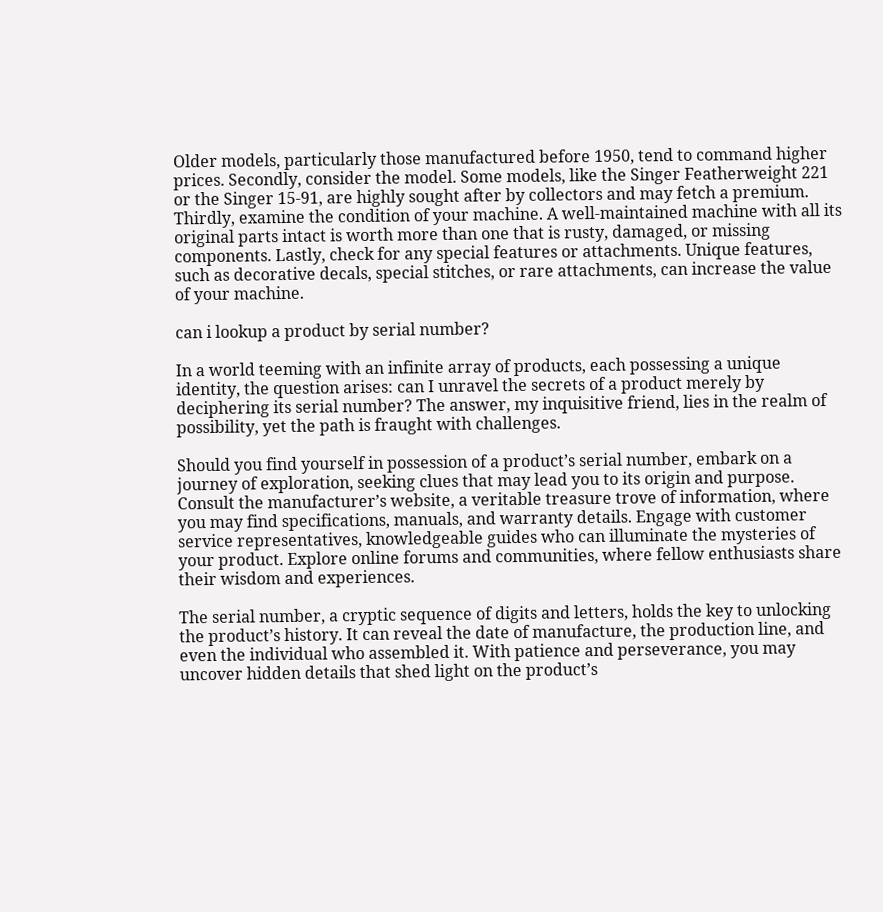Older models, particularly those manufactured before 1950, tend to command higher prices. Secondly, consider the model. Some models, like the Singer Featherweight 221 or the Singer 15-91, are highly sought after by collectors and may fetch a premium. Thirdly, examine the condition of your machine. A well-maintained machine with all its original parts intact is worth more than one that is rusty, damaged, or missing components. Lastly, check for any special features or attachments. Unique features, such as decorative decals, special stitches, or rare attachments, can increase the value of your machine.

can i lookup a product by serial number?

In a world teeming with an infinite array of products, each possessing a unique identity, the question arises: can I unravel the secrets of a product merely by deciphering its serial number? The answer, my inquisitive friend, lies in the realm of possibility, yet the path is fraught with challenges.

Should you find yourself in possession of a product’s serial number, embark on a journey of exploration, seeking clues that may lead you to its origin and purpose. Consult the manufacturer’s website, a veritable treasure trove of information, where you may find specifications, manuals, and warranty details. Engage with customer service representatives, knowledgeable guides who can illuminate the mysteries of your product. Explore online forums and communities, where fellow enthusiasts share their wisdom and experiences.

The serial number, a cryptic sequence of digits and letters, holds the key to unlocking the product’s history. It can reveal the date of manufacture, the production line, and even the individual who assembled it. With patience and perseverance, you may uncover hidden details that shed light on the product’s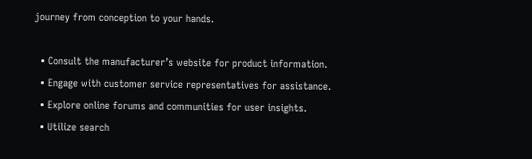journey from conception to your hands.

  • Consult the manufacturer’s website for product information.
  • Engage with customer service representatives for assistance.
  • Explore online forums and communities for user insights.
  • Utilize search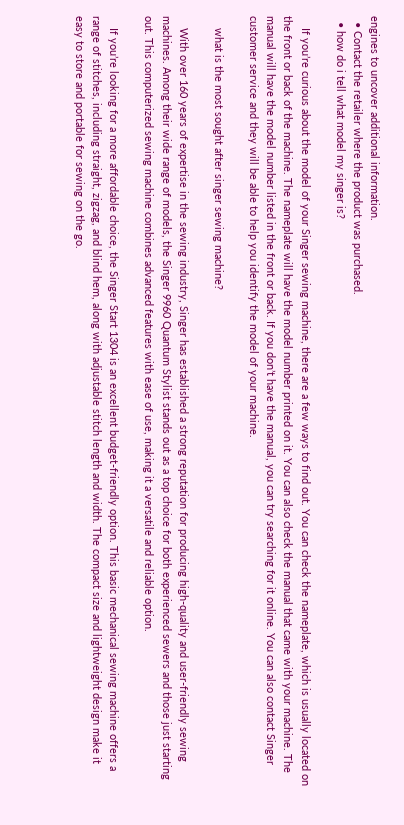engines to uncover additional information.
  • Contact the retailer where the product was purchased.
  • how do i tell what model my singer is?

    If you’re curious about the model of your Singer sewing machine, there are a few ways to find out. You can check the nameplate, which is usually located on the front or back of the machine. The nameplate will have the model number printed on it. You can also check the manual that came with your machine. The manual will have the model number listed in the front or back. If you don’t have the manual, you can try searching for it online. You can also contact Singer customer service and they will be able to help you identify the model of your machine.

    what is the most sought after singer sewing machine?

    With over 160 years of expertise in the sewing industry, Singer has established a strong reputation for producing high-quality and user-friendly sewing machines. Among their wide range of models, the Singer 9960 Quantum Stylist stands out as a top choice for both experienced sewers and those just starting out. This computerized sewing machine combines advanced features with ease of use, making it a versatile and reliable option.

    If you’re looking for a more affordable choice, the Singer Start 1304 is an excellent budget-friendly option. This basic mechanical sewing machine offers a range of stitches, including straight, zigzag, and blind hem, along with adjustable stitch length and width. The compact size and lightweight design make it easy to store and portable for sewing on the go.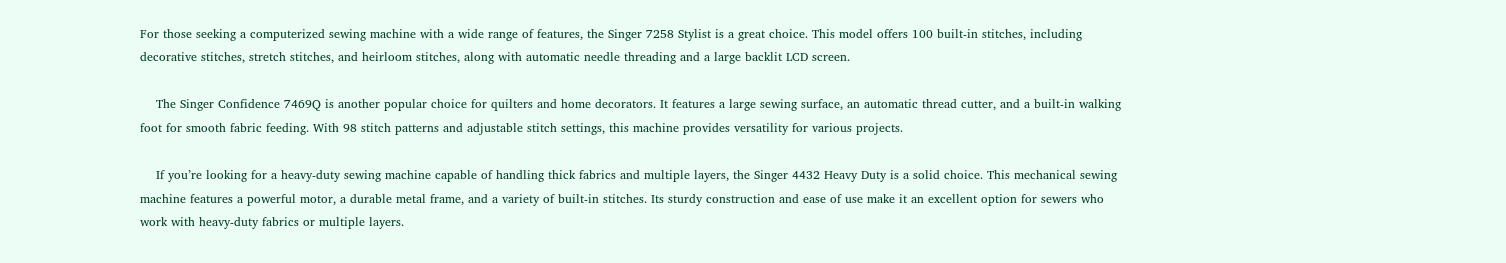For those seeking a computerized sewing machine with a wide range of features, the Singer 7258 Stylist is a great choice. This model offers 100 built-in stitches, including decorative stitches, stretch stitches, and heirloom stitches, along with automatic needle threading and a large backlit LCD screen.

    The Singer Confidence 7469Q is another popular choice for quilters and home decorators. It features a large sewing surface, an automatic thread cutter, and a built-in walking foot for smooth fabric feeding. With 98 stitch patterns and adjustable stitch settings, this machine provides versatility for various projects.

    If you’re looking for a heavy-duty sewing machine capable of handling thick fabrics and multiple layers, the Singer 4432 Heavy Duty is a solid choice. This mechanical sewing machine features a powerful motor, a durable metal frame, and a variety of built-in stitches. Its sturdy construction and ease of use make it an excellent option for sewers who work with heavy-duty fabrics or multiple layers.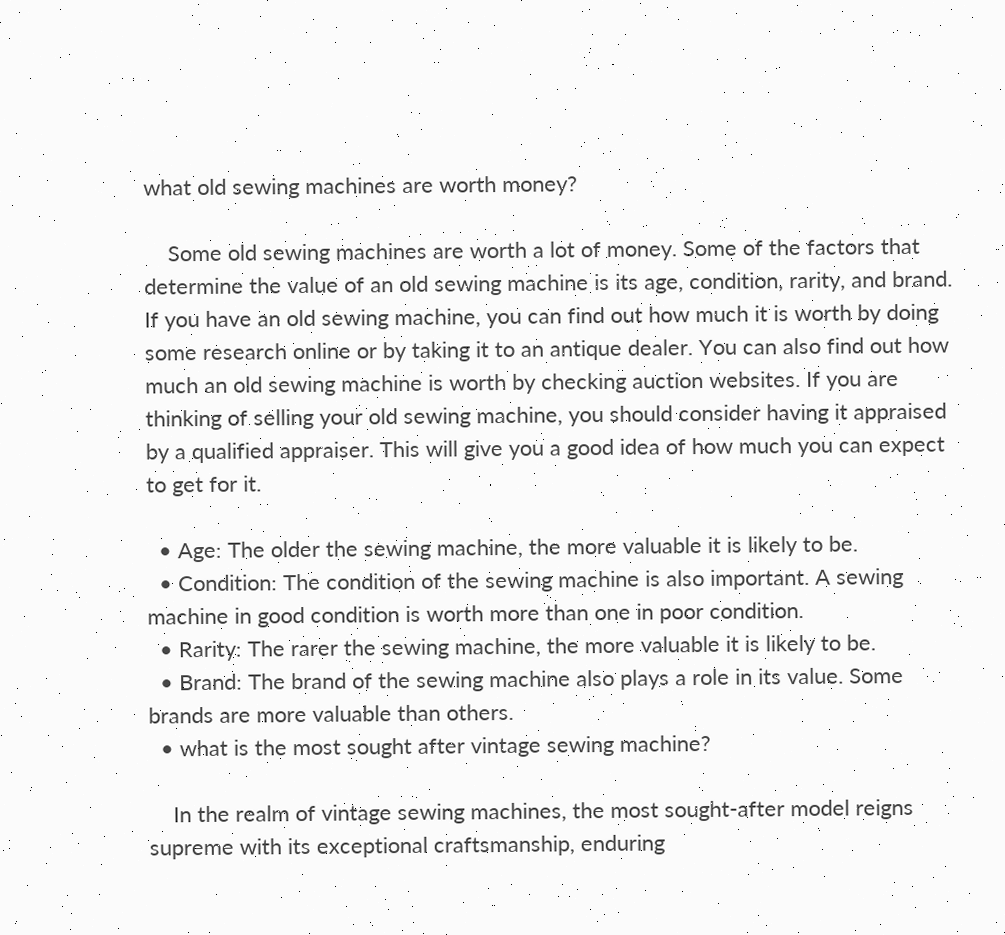what old sewing machines are worth money?

    Some old sewing machines are worth a lot of money. Some of the factors that determine the value of an old sewing machine is its age, condition, rarity, and brand. If you have an old sewing machine, you can find out how much it is worth by doing some research online or by taking it to an antique dealer. You can also find out how much an old sewing machine is worth by checking auction websites. If you are thinking of selling your old sewing machine, you should consider having it appraised by a qualified appraiser. This will give you a good idea of how much you can expect to get for it.

  • Age: The older the sewing machine, the more valuable it is likely to be.
  • Condition: The condition of the sewing machine is also important. A sewing machine in good condition is worth more than one in poor condition.
  • Rarity: The rarer the sewing machine, the more valuable it is likely to be.
  • Brand: The brand of the sewing machine also plays a role in its value. Some brands are more valuable than others.
  • what is the most sought after vintage sewing machine?

    In the realm of vintage sewing machines, the most sought-after model reigns supreme with its exceptional craftsmanship, enduring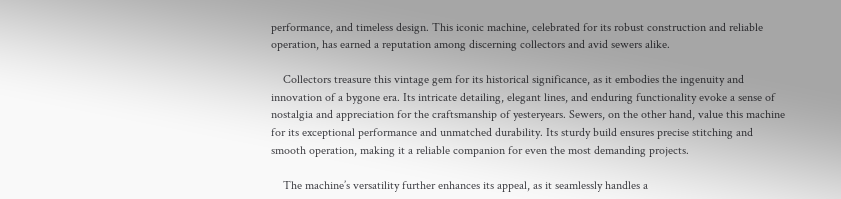performance, and timeless design. This iconic machine, celebrated for its robust construction and reliable operation, has earned a reputation among discerning collectors and avid sewers alike.

    Collectors treasure this vintage gem for its historical significance, as it embodies the ingenuity and innovation of a bygone era. Its intricate detailing, elegant lines, and enduring functionality evoke a sense of nostalgia and appreciation for the craftsmanship of yesteryears. Sewers, on the other hand, value this machine for its exceptional performance and unmatched durability. Its sturdy build ensures precise stitching and smooth operation, making it a reliable companion for even the most demanding projects.

    The machine’s versatility further enhances its appeal, as it seamlessly handles a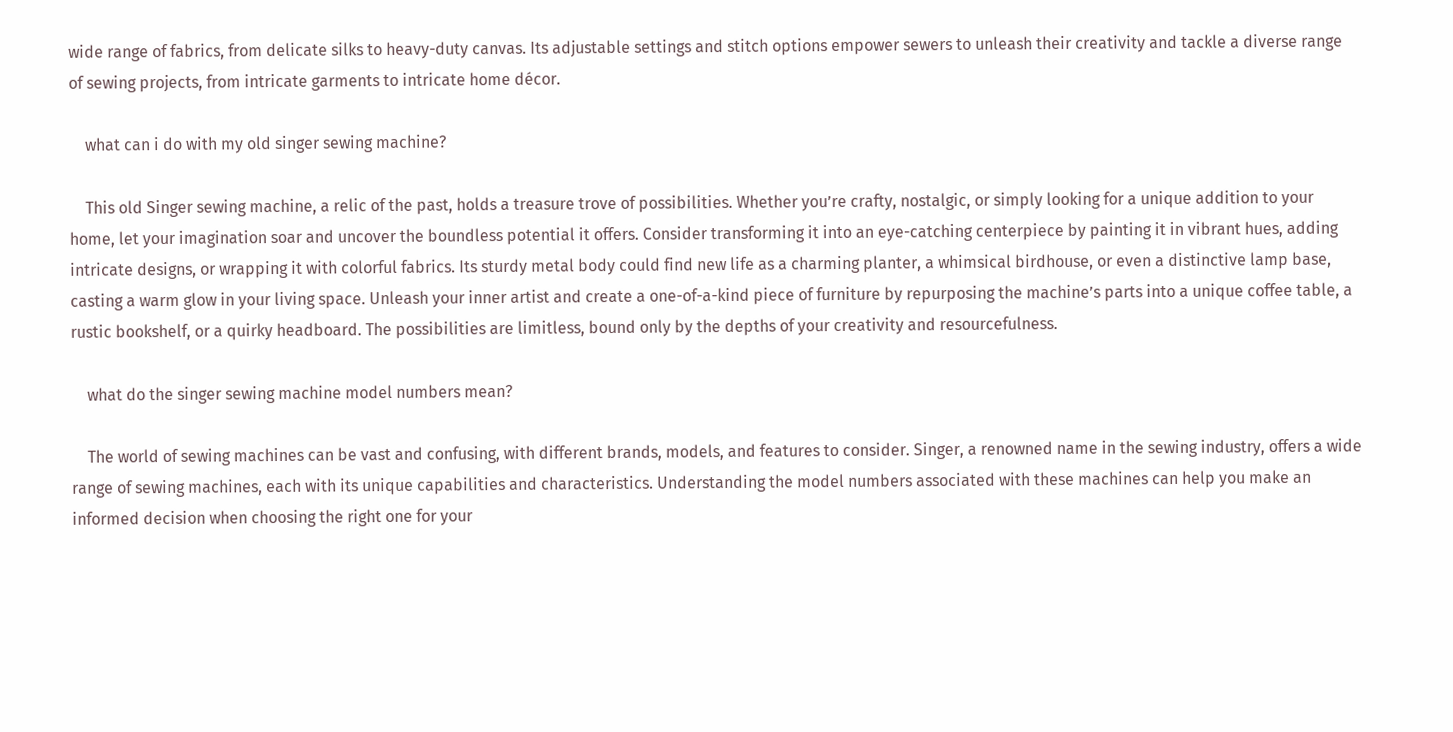wide range of fabrics, from delicate silks to heavy-duty canvas. Its adjustable settings and stitch options empower sewers to unleash their creativity and tackle a diverse range of sewing projects, from intricate garments to intricate home décor.

    what can i do with my old singer sewing machine?

    This old Singer sewing machine, a relic of the past, holds a treasure trove of possibilities. Whether you’re crafty, nostalgic, or simply looking for a unique addition to your home, let your imagination soar and uncover the boundless potential it offers. Consider transforming it into an eye-catching centerpiece by painting it in vibrant hues, adding intricate designs, or wrapping it with colorful fabrics. Its sturdy metal body could find new life as a charming planter, a whimsical birdhouse, or even a distinctive lamp base, casting a warm glow in your living space. Unleash your inner artist and create a one-of-a-kind piece of furniture by repurposing the machine’s parts into a unique coffee table, a rustic bookshelf, or a quirky headboard. The possibilities are limitless, bound only by the depths of your creativity and resourcefulness.

    what do the singer sewing machine model numbers mean?

    The world of sewing machines can be vast and confusing, with different brands, models, and features to consider. Singer, a renowned name in the sewing industry, offers a wide range of sewing machines, each with its unique capabilities and characteristics. Understanding the model numbers associated with these machines can help you make an informed decision when choosing the right one for your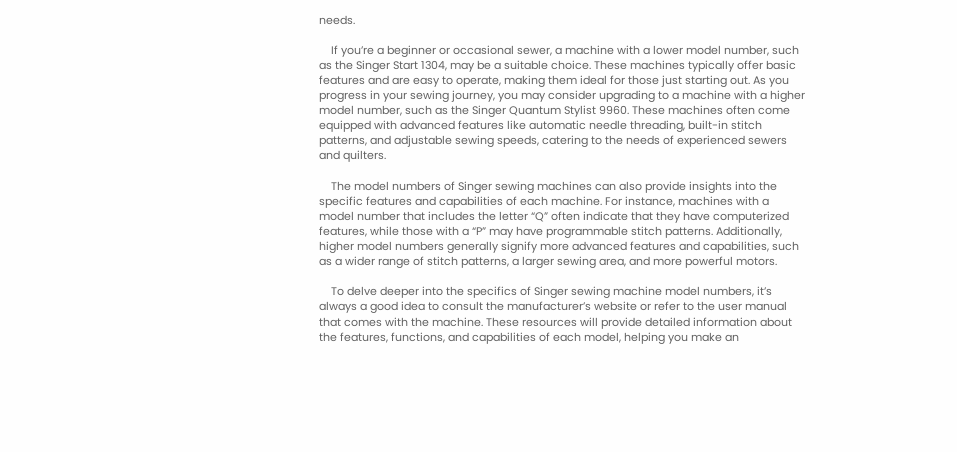needs.

    If you’re a beginner or occasional sewer, a machine with a lower model number, such as the Singer Start 1304, may be a suitable choice. These machines typically offer basic features and are easy to operate, making them ideal for those just starting out. As you progress in your sewing journey, you may consider upgrading to a machine with a higher model number, such as the Singer Quantum Stylist 9960. These machines often come equipped with advanced features like automatic needle threading, built-in stitch patterns, and adjustable sewing speeds, catering to the needs of experienced sewers and quilters.

    The model numbers of Singer sewing machines can also provide insights into the specific features and capabilities of each machine. For instance, machines with a model number that includes the letter “Q” often indicate that they have computerized features, while those with a “P” may have programmable stitch patterns. Additionally, higher model numbers generally signify more advanced features and capabilities, such as a wider range of stitch patterns, a larger sewing area, and more powerful motors.

    To delve deeper into the specifics of Singer sewing machine model numbers, it’s always a good idea to consult the manufacturer’s website or refer to the user manual that comes with the machine. These resources will provide detailed information about the features, functions, and capabilities of each model, helping you make an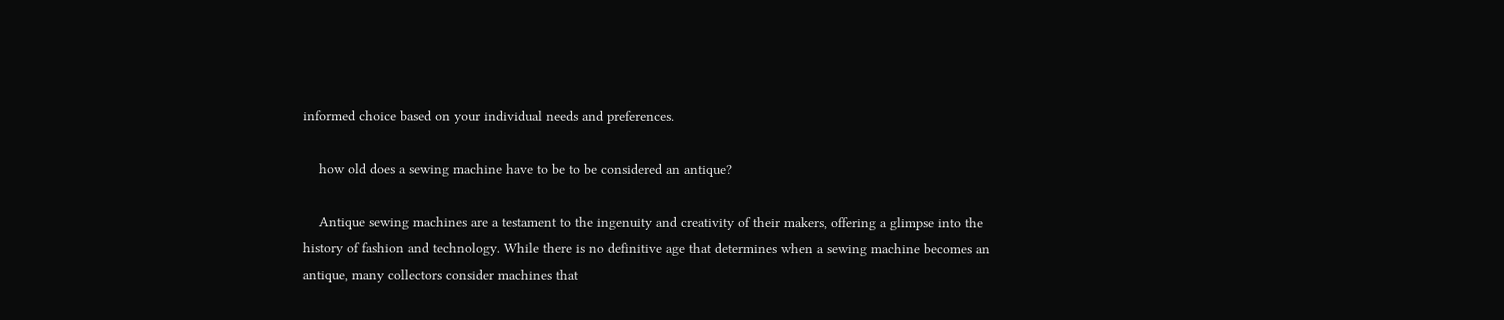informed choice based on your individual needs and preferences.

    how old does a sewing machine have to be to be considered an antique?

    Antique sewing machines are a testament to the ingenuity and creativity of their makers, offering a glimpse into the history of fashion and technology. While there is no definitive age that determines when a sewing machine becomes an antique, many collectors consider machines that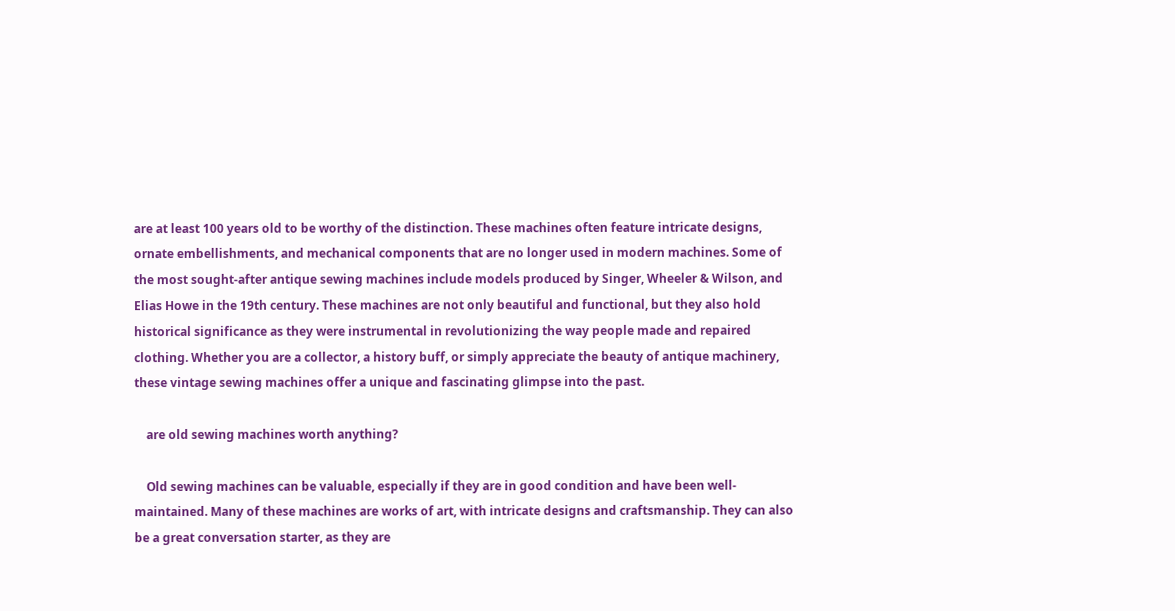are at least 100 years old to be worthy of the distinction. These machines often feature intricate designs, ornate embellishments, and mechanical components that are no longer used in modern machines. Some of the most sought-after antique sewing machines include models produced by Singer, Wheeler & Wilson, and Elias Howe in the 19th century. These machines are not only beautiful and functional, but they also hold historical significance as they were instrumental in revolutionizing the way people made and repaired clothing. Whether you are a collector, a history buff, or simply appreciate the beauty of antique machinery, these vintage sewing machines offer a unique and fascinating glimpse into the past.

    are old sewing machines worth anything?

    Old sewing machines can be valuable, especially if they are in good condition and have been well-maintained. Many of these machines are works of art, with intricate designs and craftsmanship. They can also be a great conversation starter, as they are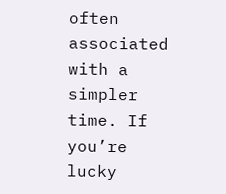often associated with a simpler time. If you’re lucky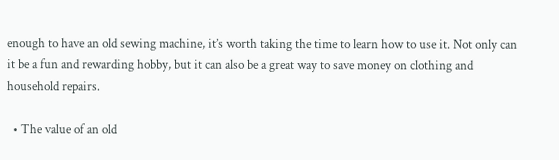enough to have an old sewing machine, it’s worth taking the time to learn how to use it. Not only can it be a fun and rewarding hobby, but it can also be a great way to save money on clothing and household repairs.

  • The value of an old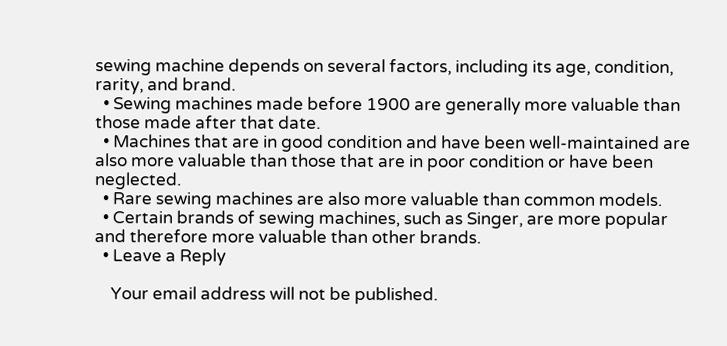sewing machine depends on several factors, including its age, condition, rarity, and brand.
  • Sewing machines made before 1900 are generally more valuable than those made after that date.
  • Machines that are in good condition and have been well-maintained are also more valuable than those that are in poor condition or have been neglected.
  • Rare sewing machines are also more valuable than common models.
  • Certain brands of sewing machines, such as Singer, are more popular and therefore more valuable than other brands.
  • Leave a Reply

    Your email address will not be published.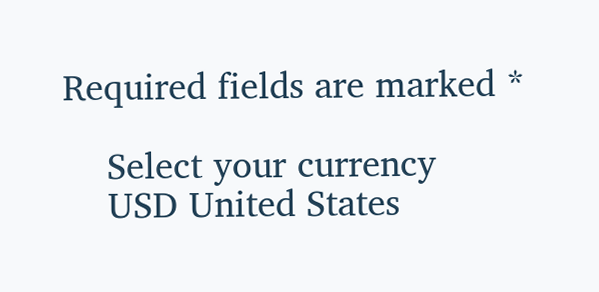Required fields are marked *

    Select your currency
    USD United States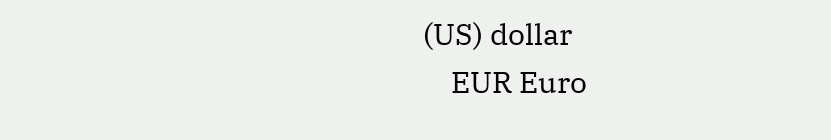(US) dollar
    EUR Euro